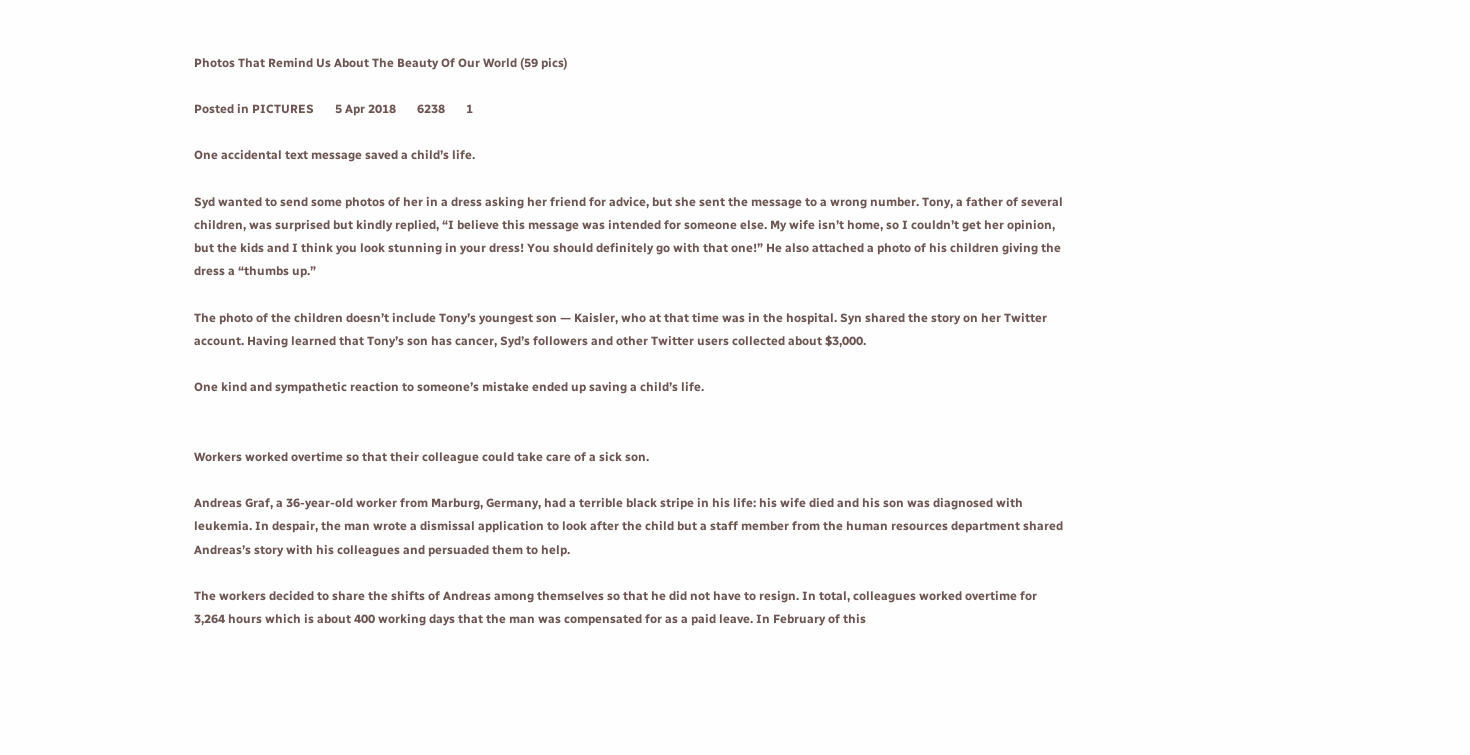Photos That Remind Us About The Beauty Of Our World (59 pics)

Posted in PICTURES       5 Apr 2018       6238       1

One accidental text message saved a child’s life.

Syd wanted to send some photos of her in a dress asking her friend for advice, but she sent the message to a wrong number. Tony, a father of several children, was surprised but kindly replied, “I believe this message was intended for someone else. My wife isn’t home, so I couldn’t get her opinion, but the kids and I think you look stunning in your dress! You should definitely go with that one!” He also attached a photo of his children giving the dress a “thumbs up.”

The photo of the children doesn’t include Tony’s youngest son — Kaisler, who at that time was in the hospital. Syn shared the story on her Twitter account. Having learned that Tony’s son has cancer, Syd’s followers and other Twitter users collected about $3,000.

One kind and sympathetic reaction to someone’s mistake ended up saving a child’s life.


Workers worked overtime so that their colleague could take care of a sick son.

Andreas Graf, a 36-year-old worker from Marburg, Germany, had a terrible black stripe in his life: his wife died and his son was diagnosed with leukemia. In despair, the man wrote a dismissal application to look after the child but a staff member from the human resources department shared Andreas’s story with his colleagues and persuaded them to help.

The workers decided to share the shifts of Andreas among themselves so that he did not have to resign. In total, colleagues worked overtime for 3,264 hours which is about 400 working days that the man was compensated for as a paid leave. In February of this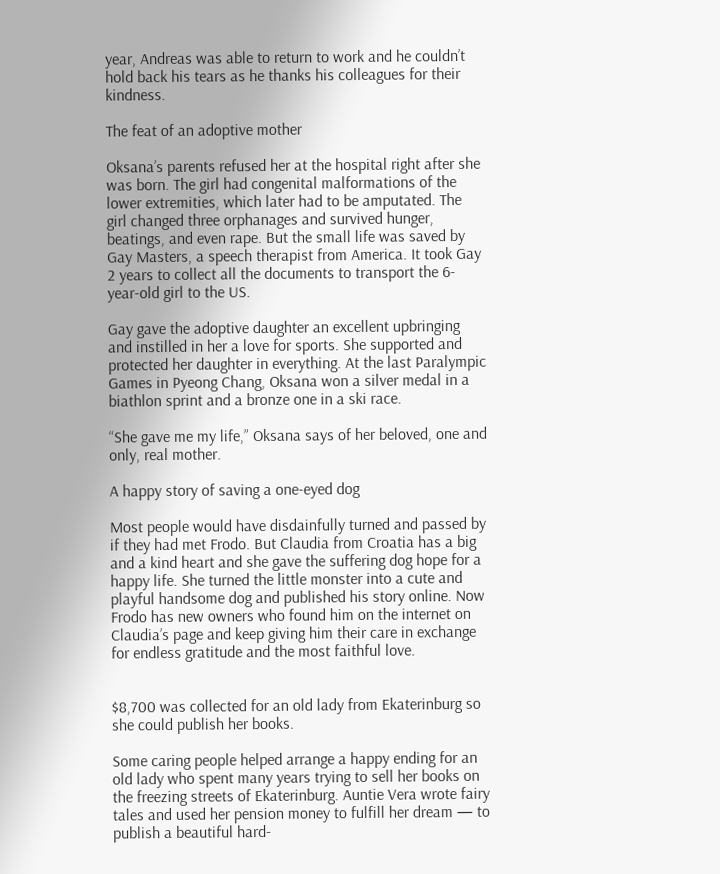year, Andreas was able to return to work and he couldn’t hold back his tears as he thanks his colleagues for their kindness.

The feat of an adoptive mother

Oksana’s parents refused her at the hospital right after she was born. The girl had congenital malformations of the lower extremities, which later had to be amputated. The girl changed three orphanages and survived hunger, beatings, and even rape. But the small life was saved by Gay Masters, a speech therapist from America. It took Gay 2 years to collect all the documents to transport the 6-year-old girl to the US.

Gay gave the adoptive daughter an excellent upbringing and instilled in her a love for sports. She supported and protected her daughter in everything. At the last Paralympic Games in Pyeong Chang, Oksana won a silver medal in a biathlon sprint and a bronze one in a ski race.

“She gave me my life,” Oksana says of her beloved, one and only, real mother.

A happy story of saving a one-eyed dog

Most people would have disdainfully turned and passed by if they had met Frodo. But Claudia from Croatia has a big and a kind heart and she gave the suffering dog hope for a happy life. She turned the little monster into a cute and playful handsome dog and published his story online. Now Frodo has new owners who found him on the internet on Claudia’s page and keep giving him their care in exchange for endless gratitude and the most faithful love.


$8,700 was collected for an old lady from Ekaterinburg so she could publish her books.

Some caring people helped arrange a happy ending for an old lady who spent many years trying to sell her books on the freezing streets of Ekaterinburg. Auntie Vera wrote fairy tales and used her pension money to fulfill her dream — to publish a beautiful hard-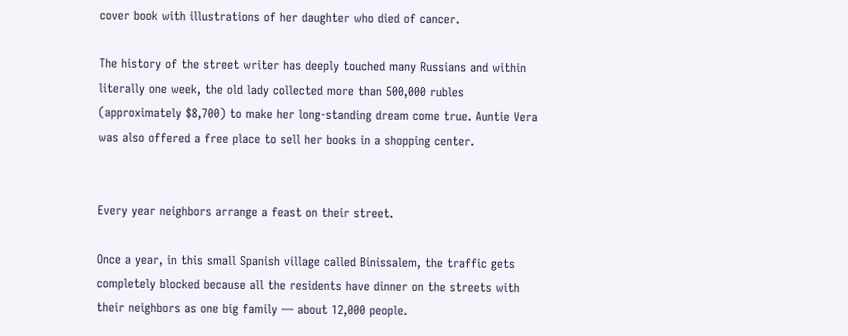cover book with illustrations of her daughter who died of cancer.

The history of the street writer has deeply touched many Russians and within literally one week, the old lady collected more than 500,000 rubles (approximately $8,700) to make her long-standing dream come true. Auntie Vera was also offered a free place to sell her books in a shopping center.


Every year neighbors arrange a feast on their street.

Once a year, in this small Spanish village called Binissalem, the traffic gets completely blocked because all the residents have dinner on the streets with their neighbors as one big family — about 12,000 people.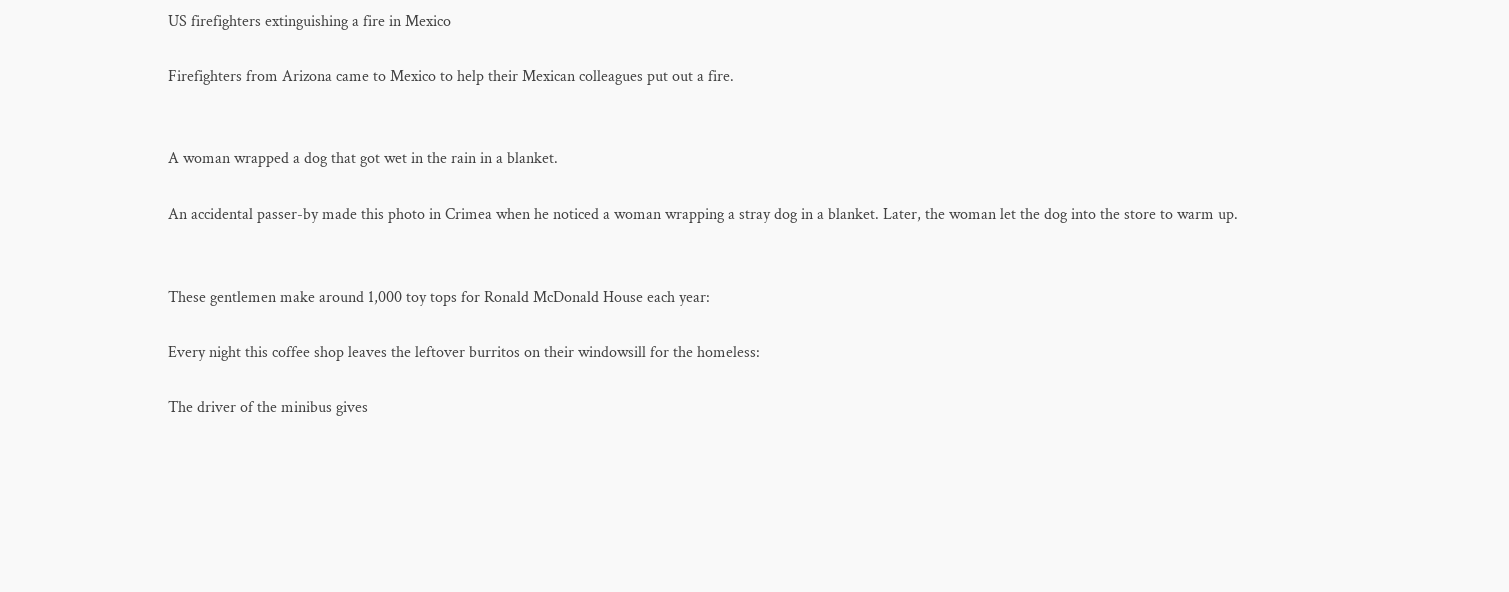US firefighters extinguishing a fire in Mexico

Firefighters from Arizona came to Mexico to help their Mexican colleagues put out a fire.


A woman wrapped a dog that got wet in the rain in a blanket.

An accidental passer-by made this photo in Crimea when he noticed a woman wrapping a stray dog in a blanket. Later, the woman let the dog into the store to warm up.


These gentlemen make around 1,000 toy tops for Ronald McDonald House each year:

Every night this coffee shop leaves the leftover burritos on their windowsill for the homeless:

The driver of the minibus gives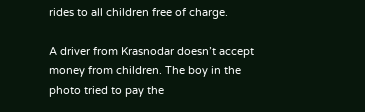rides to all children free of charge.

A driver from Krasnodar doesn’t accept money from children. The boy in the photo tried to pay the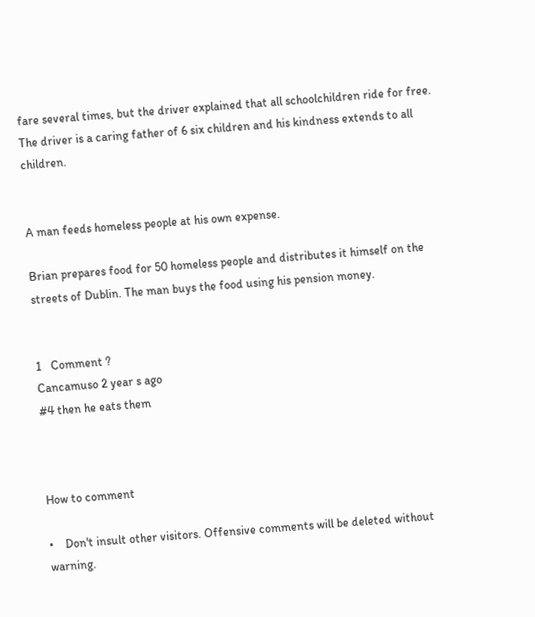fare several times, but the driver explained that all schoolchildren ride for free. The driver is a caring father of 6 six children and his kindness extends to all children.


A man feeds homeless people at his own expense.

Brian prepares food for 50 homeless people and distributes it himself on the streets of Dublin. The man buys the food using his pension money.


1   Comment ?
Cancamuso 2 year s ago
#4 then he eats them



How to comment

•    Don't insult other visitors. Offensive comments will be deleted without warning.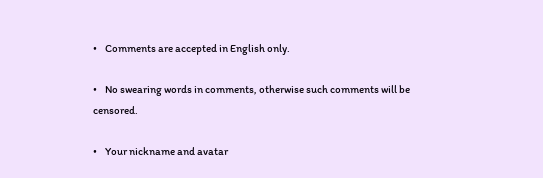•    Comments are accepted in English only.

•    No swearing words in comments, otherwise such comments will be censored.

•    Your nickname and avatar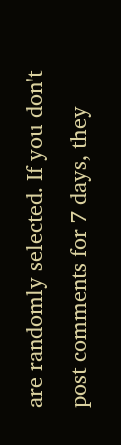are randomly selected. If you don't post comments for 7 days, they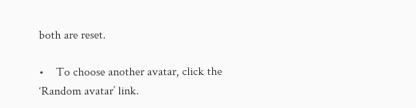both are reset.

•    To choose another avatar, click the ‘Random avatar’ link.